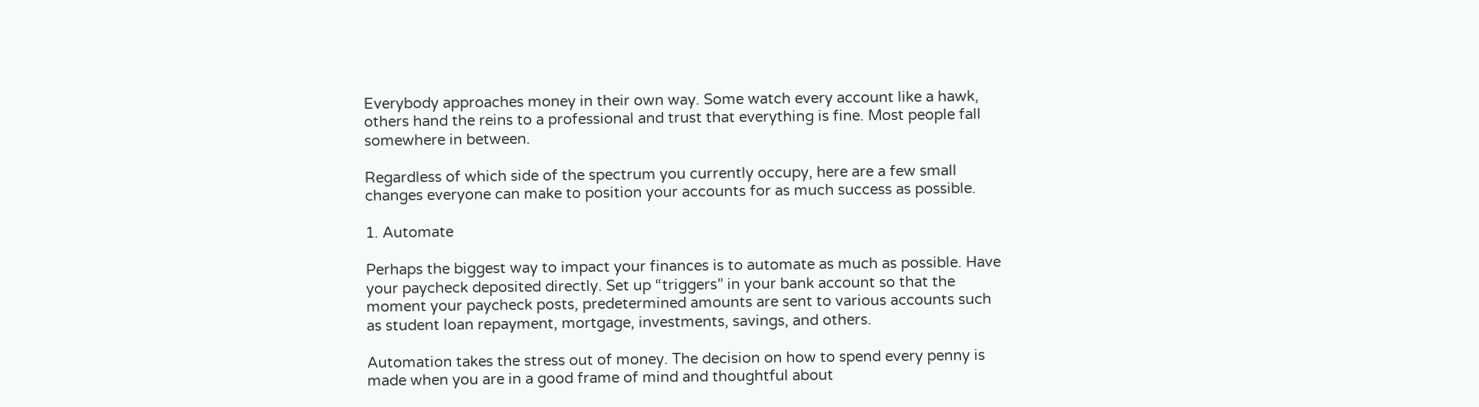Everybody approaches money in their own way. Some watch every account like a hawk, others hand the reins to a professional and trust that everything is fine. Most people fall somewhere in between.

Regardless of which side of the spectrum you currently occupy, here are a few small changes everyone can make to position your accounts for as much success as possible.

1. Automate

Perhaps the biggest way to impact your finances is to automate as much as possible. Have your paycheck deposited directly. Set up “triggers” in your bank account so that the moment your paycheck posts, predetermined amounts are sent to various accounts such as student loan repayment, mortgage, investments, savings, and others.

Automation takes the stress out of money. The decision on how to spend every penny is made when you are in a good frame of mind and thoughtful about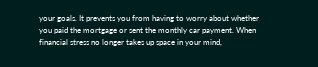your goals. It prevents you from having to worry about whether you paid the mortgage or sent the monthly car payment. When financial stress no longer takes up space in your mind,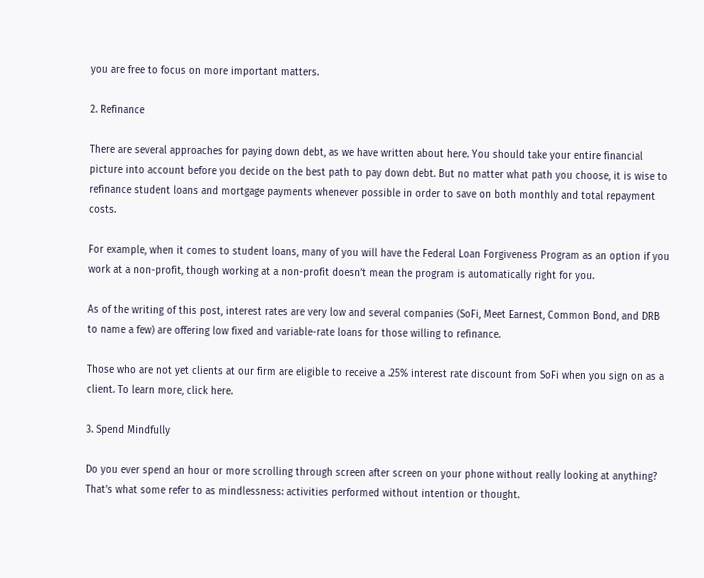you are free to focus on more important matters.

2. Refinance

There are several approaches for paying down debt, as we have written about here. You should take your entire financial picture into account before you decide on the best path to pay down debt. But no matter what path you choose, it is wise to refinance student loans and mortgage payments whenever possible in order to save on both monthly and total repayment costs.

For example, when it comes to student loans, many of you will have the Federal Loan Forgiveness Program as an option if you work at a non-profit, though working at a non-profit doesn’t mean the program is automatically right for you.

As of the writing of this post, interest rates are very low and several companies (SoFi, Meet Earnest, Common Bond, and DRB to name a few) are offering low fixed and variable-rate loans for those willing to refinance.

Those who are not yet clients at our firm are eligible to receive a .25% interest rate discount from SoFi when you sign on as a client. To learn more, click here.

3. Spend Mindfully

Do you ever spend an hour or more scrolling through screen after screen on your phone without really looking at anything? That’s what some refer to as mindlessness: activities performed without intention or thought.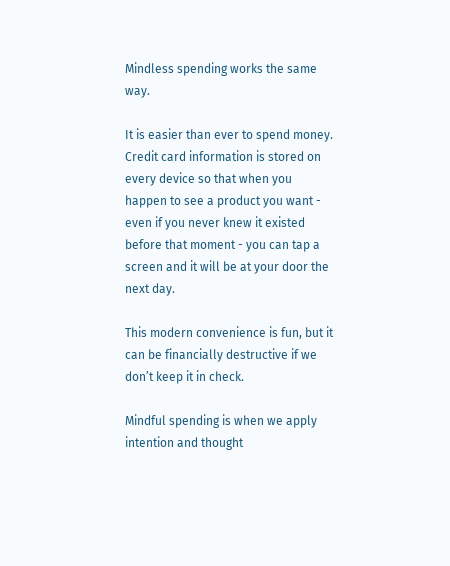Mindless spending works the same way.

It is easier than ever to spend money. Credit card information is stored on every device so that when you happen to see a product you want - even if you never knew it existed before that moment - you can tap a screen and it will be at your door the next day.

This modern convenience is fun, but it can be financially destructive if we don’t keep it in check.

Mindful spending is when we apply intention and thought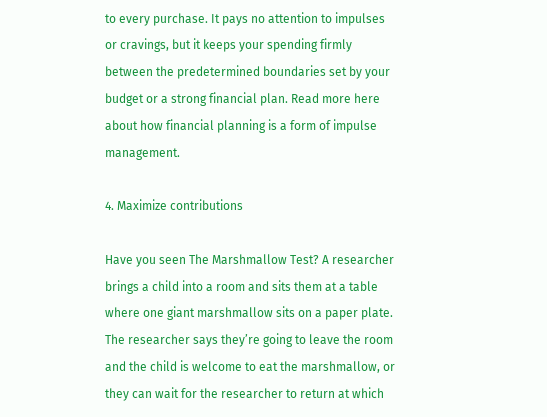to every purchase. It pays no attention to impulses or cravings, but it keeps your spending firmly between the predetermined boundaries set by your budget or a strong financial plan. Read more here about how financial planning is a form of impulse management.

4. Maximize contributions

Have you seen The Marshmallow Test? A researcher brings a child into a room and sits them at a table where one giant marshmallow sits on a paper plate. The researcher says they’re going to leave the room and the child is welcome to eat the marshmallow, or they can wait for the researcher to return at which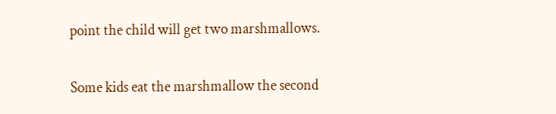point the child will get two marshmallows.

Some kids eat the marshmallow the second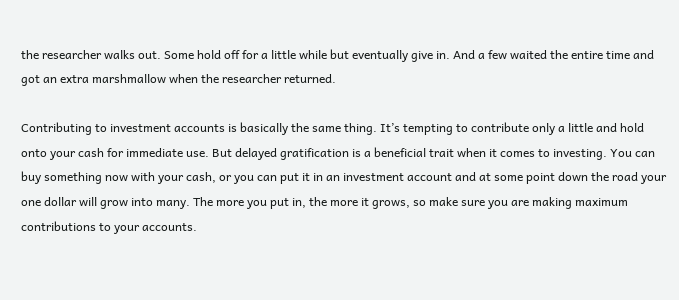the researcher walks out. Some hold off for a little while but eventually give in. And a few waited the entire time and got an extra marshmallow when the researcher returned.

Contributing to investment accounts is basically the same thing. It’s tempting to contribute only a little and hold onto your cash for immediate use. But delayed gratification is a beneficial trait when it comes to investing. You can buy something now with your cash, or you can put it in an investment account and at some point down the road your one dollar will grow into many. The more you put in, the more it grows, so make sure you are making maximum contributions to your accounts.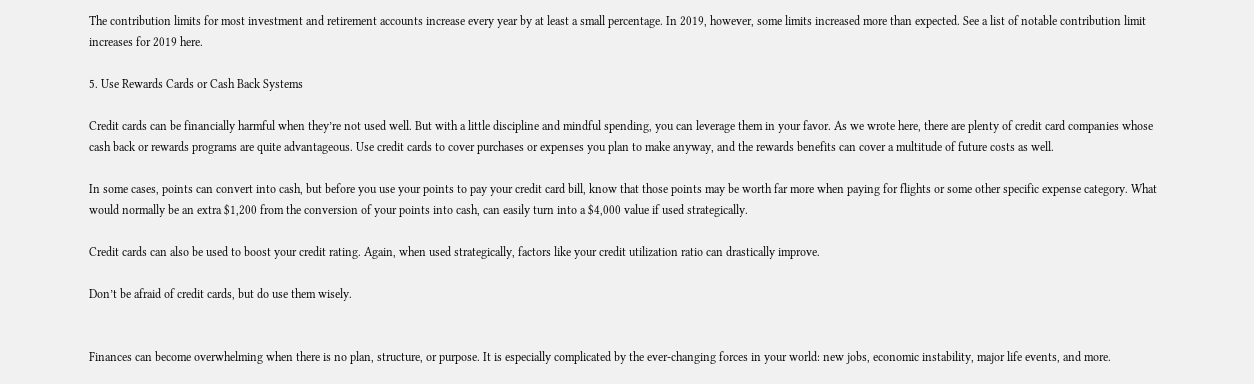The contribution limits for most investment and retirement accounts increase every year by at least a small percentage. In 2019, however, some limits increased more than expected. See a list of notable contribution limit increases for 2019 here.

5. Use Rewards Cards or Cash Back Systems

Credit cards can be financially harmful when they’re not used well. But with a little discipline and mindful spending, you can leverage them in your favor. As we wrote here, there are plenty of credit card companies whose cash back or rewards programs are quite advantageous. Use credit cards to cover purchases or expenses you plan to make anyway, and the rewards benefits can cover a multitude of future costs as well.

In some cases, points can convert into cash, but before you use your points to pay your credit card bill, know that those points may be worth far more when paying for flights or some other specific expense category. What would normally be an extra $1,200 from the conversion of your points into cash, can easily turn into a $4,000 value if used strategically.

Credit cards can also be used to boost your credit rating. Again, when used strategically, factors like your credit utilization ratio can drastically improve.

Don’t be afraid of credit cards, but do use them wisely.


Finances can become overwhelming when there is no plan, structure, or purpose. It is especially complicated by the ever-changing forces in your world: new jobs, economic instability, major life events, and more.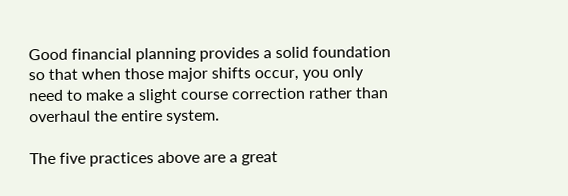Good financial planning provides a solid foundation so that when those major shifts occur, you only need to make a slight course correction rather than overhaul the entire system.

The five practices above are a great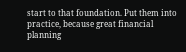start to that foundation. Put them into practice, because great financial planning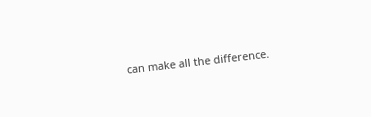can make all the difference.